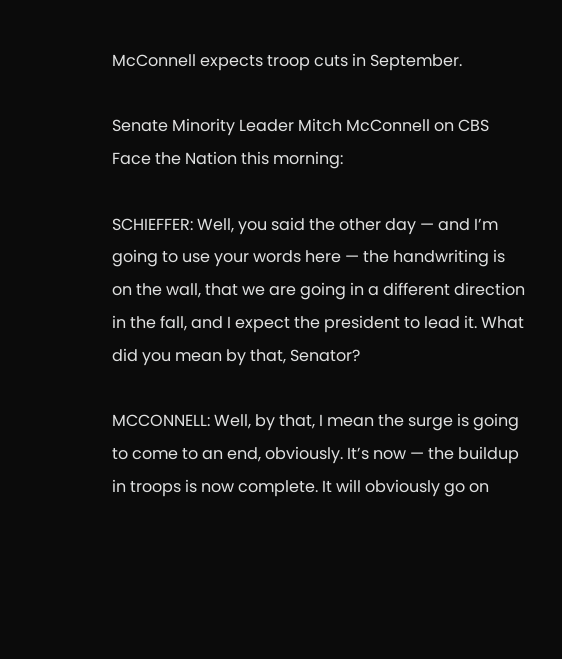McConnell expects troop cuts in September.

Senate Minority Leader Mitch McConnell on CBS Face the Nation this morning:

SCHIEFFER: Well, you said the other day — and I’m going to use your words here — the handwriting is on the wall, that we are going in a different direction in the fall, and I expect the president to lead it. What did you mean by that, Senator?

MCCONNELL: Well, by that, I mean the surge is going to come to an end, obviously. It’s now — the buildup in troops is now complete. It will obviously go on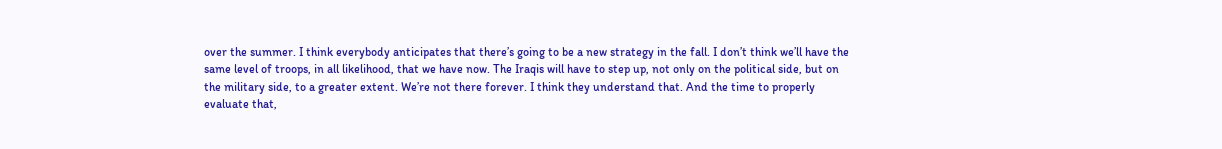over the summer. I think everybody anticipates that there’s going to be a new strategy in the fall. I don’t think we’ll have the same level of troops, in all likelihood, that we have now. The Iraqis will have to step up, not only on the political side, but on the military side, to a greater extent. We’re not there forever. I think they understand that. And the time to properly evaluate that,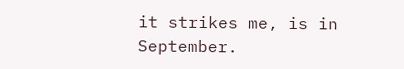it strikes me, is in September.